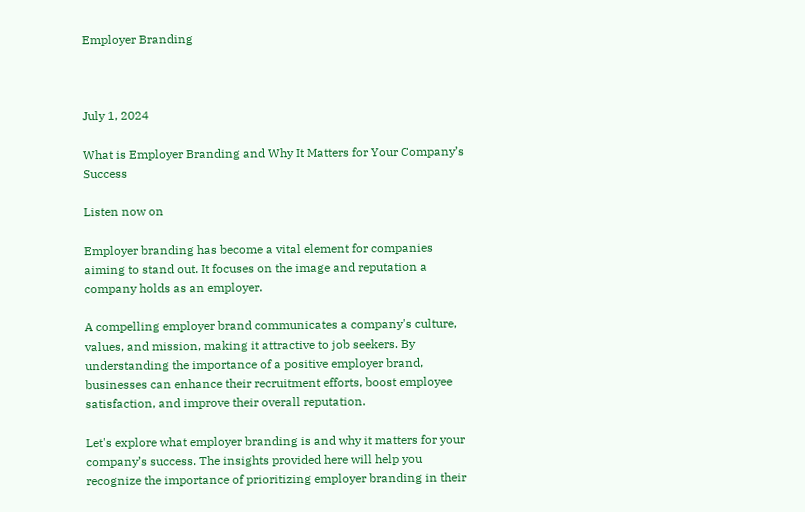Employer Branding



July 1, 2024

What is Employer Branding and Why It Matters for Your Company’s Success

Listen now on

Employer branding has become a vital element for companies aiming to stand out. It focuses on the image and reputation a company holds as an employer.

A compelling employer brand communicates a company's culture, values, and mission, making it attractive to job seekers. By understanding the importance of a positive employer brand, businesses can enhance their recruitment efforts, boost employee satisfaction, and improve their overall reputation.

Let's explore what employer branding is and why it matters for your company’s success. The insights provided here will help you recognize the importance of prioritizing employer branding in their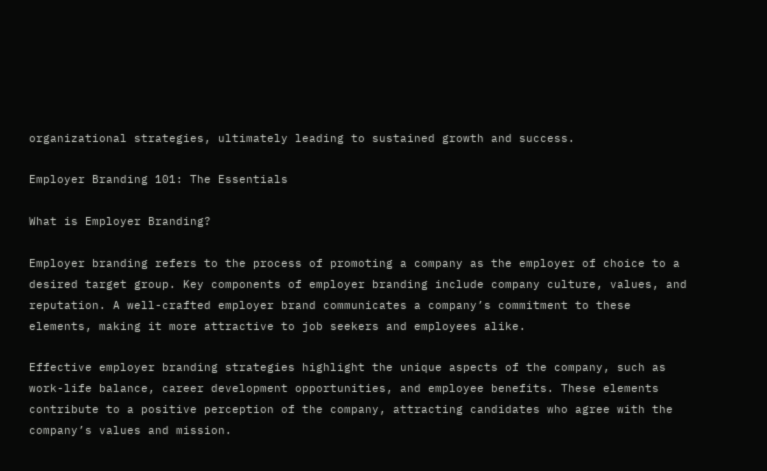organizational strategies, ultimately leading to sustained growth and success.

Employer Branding 101: The Essentials

What is Employer Branding?

Employer branding refers to the process of promoting a company as the employer of choice to a desired target group. Key components of employer branding include company culture, values, and reputation. A well-crafted employer brand communicates a company’s commitment to these elements, making it more attractive to job seekers and employees alike.

Effective employer branding strategies highlight the unique aspects of the company, such as work-life balance, career development opportunities, and employee benefits. These elements contribute to a positive perception of the company, attracting candidates who agree with the company’s values and mission.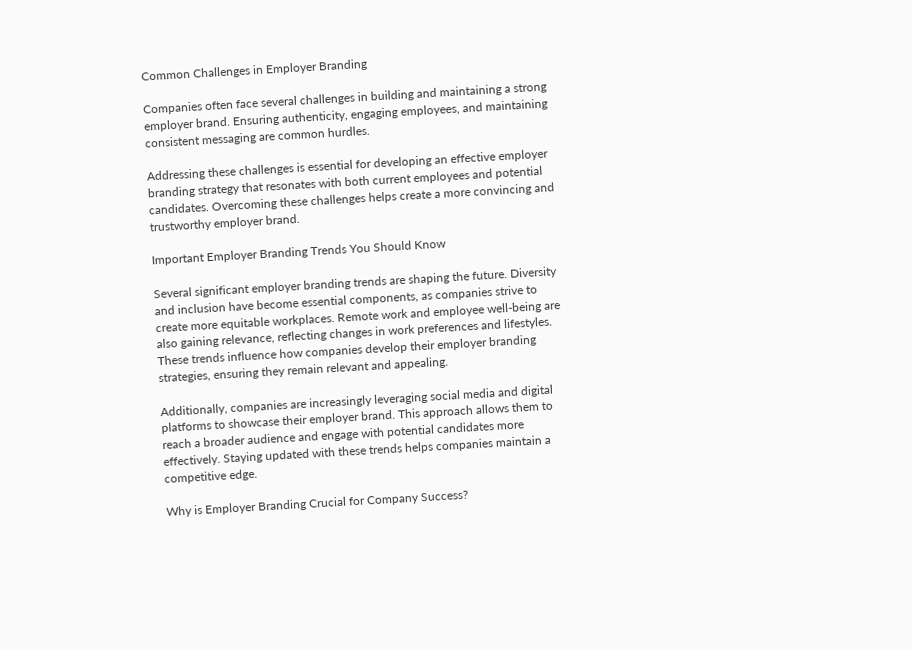Common Challenges in Employer Branding

Companies often face several challenges in building and maintaining a strong employer brand. Ensuring authenticity, engaging employees, and maintaining consistent messaging are common hurdles.

Addressing these challenges is essential for developing an effective employer branding strategy that resonates with both current employees and potential candidates. Overcoming these challenges helps create a more convincing and trustworthy employer brand.

Important Employer Branding Trends You Should Know

Several significant employer branding trends are shaping the future. Diversity and inclusion have become essential components, as companies strive to create more equitable workplaces. Remote work and employee well-being are also gaining relevance, reflecting changes in work preferences and lifestyles. These trends influence how companies develop their employer branding strategies, ensuring they remain relevant and appealing.

Additionally, companies are increasingly leveraging social media and digital platforms to showcase their employer brand. This approach allows them to reach a broader audience and engage with potential candidates more effectively. Staying updated with these trends helps companies maintain a competitive edge.

Why is Employer Branding Crucial for Company Success?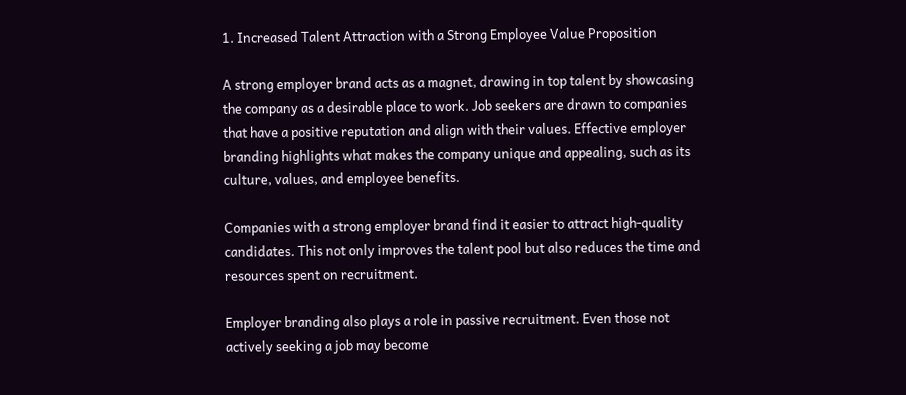1. Increased Talent Attraction with a Strong Employee Value Proposition

A strong employer brand acts as a magnet, drawing in top talent by showcasing the company as a desirable place to work. Job seekers are drawn to companies that have a positive reputation and align with their values. Effective employer branding highlights what makes the company unique and appealing, such as its culture, values, and employee benefits.

Companies with a strong employer brand find it easier to attract high-quality candidates. This not only improves the talent pool but also reduces the time and resources spent on recruitment.

Employer branding also plays a role in passive recruitment. Even those not actively seeking a job may become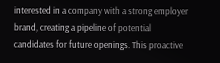interested in a company with a strong employer brand, creating a pipeline of potential candidates for future openings. This proactive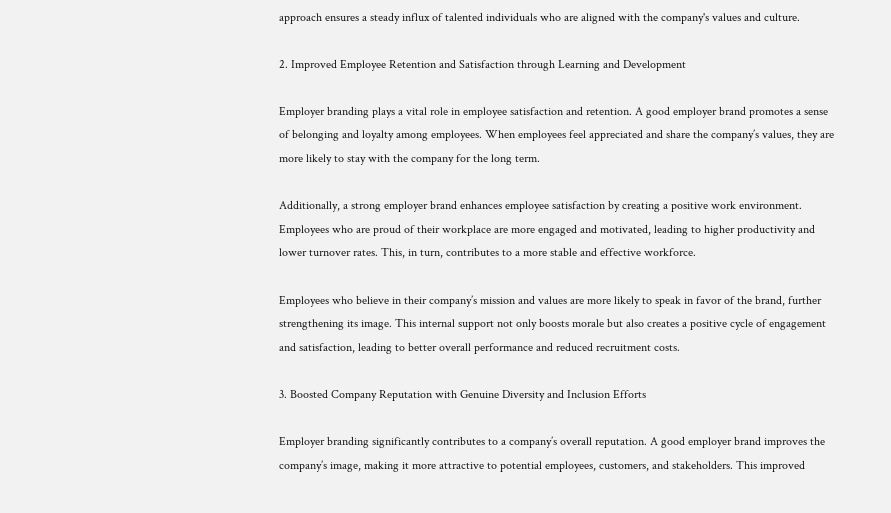approach ensures a steady influx of talented individuals who are aligned with the company's values and culture.

2. Improved Employee Retention and Satisfaction through Learning and Development

Employer branding plays a vital role in employee satisfaction and retention. A good employer brand promotes a sense of belonging and loyalty among employees. When employees feel appreciated and share the company’s values, they are more likely to stay with the company for the long term.

Additionally, a strong employer brand enhances employee satisfaction by creating a positive work environment. Employees who are proud of their workplace are more engaged and motivated, leading to higher productivity and lower turnover rates. This, in turn, contributes to a more stable and effective workforce.

Employees who believe in their company’s mission and values are more likely to speak in favor of the brand, further strengthening its image. This internal support not only boosts morale but also creates a positive cycle of engagement and satisfaction, leading to better overall performance and reduced recruitment costs.

3. Boosted Company Reputation with Genuine Diversity and Inclusion Efforts

Employer branding significantly contributes to a company’s overall reputation. A good employer brand improves the company’s image, making it more attractive to potential employees, customers, and stakeholders. This improved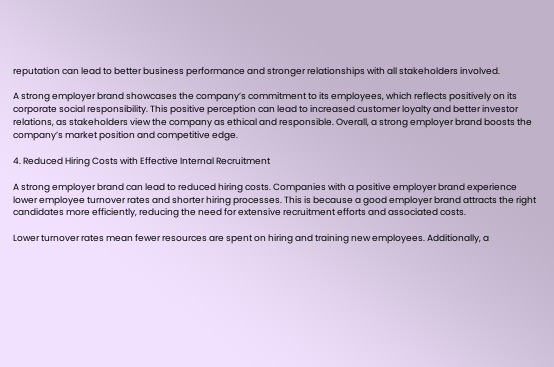reputation can lead to better business performance and stronger relationships with all stakeholders involved.

A strong employer brand showcases the company’s commitment to its employees, which reflects positively on its corporate social responsibility. This positive perception can lead to increased customer loyalty and better investor relations, as stakeholders view the company as ethical and responsible. Overall, a strong employer brand boosts the company’s market position and competitive edge.

4. Reduced Hiring Costs with Effective Internal Recruitment

A strong employer brand can lead to reduced hiring costs. Companies with a positive employer brand experience lower employee turnover rates and shorter hiring processes. This is because a good employer brand attracts the right candidates more efficiently, reducing the need for extensive recruitment efforts and associated costs.

Lower turnover rates mean fewer resources are spent on hiring and training new employees. Additionally, a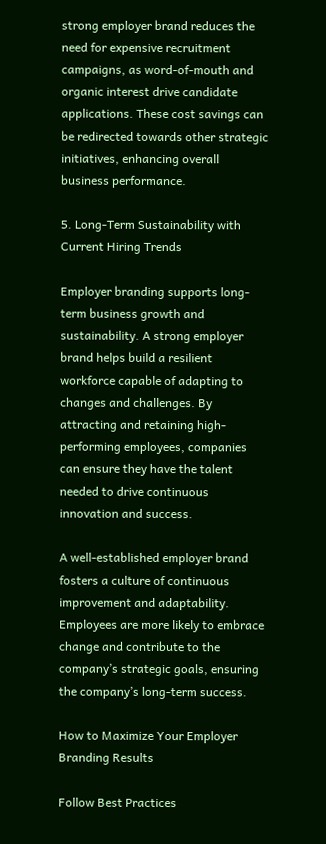strong employer brand reduces the need for expensive recruitment campaigns, as word-of-mouth and organic interest drive candidate applications. These cost savings can be redirected towards other strategic initiatives, enhancing overall business performance.

5. Long-Term Sustainability with Current Hiring Trends

Employer branding supports long-term business growth and sustainability. A strong employer brand helps build a resilient workforce capable of adapting to changes and challenges. By attracting and retaining high-performing employees, companies can ensure they have the talent needed to drive continuous innovation and success.

A well-established employer brand fosters a culture of continuous improvement and adaptability. Employees are more likely to embrace change and contribute to the company’s strategic goals, ensuring the company’s long-term success.

How to Maximize Your Employer Branding Results

Follow Best Practices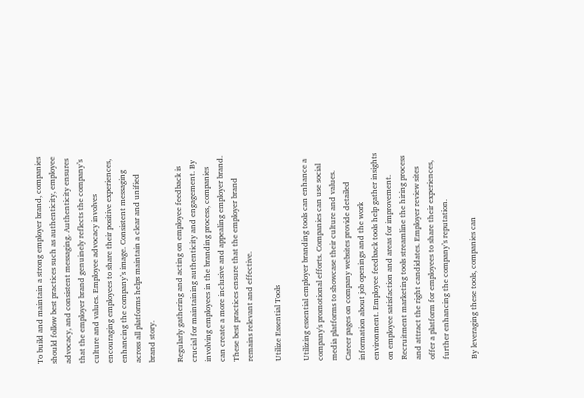To build and maintain a strong employer brand, companies should follow best practices such as authenticity, employee advocacy, and consistent messaging. Authenticity ensures that the employer brand genuinely reflects the company’s culture and values. Employee advocacy involves encouraging employees to share their positive experiences, enhancing the company’s image. Consistent messaging across all platforms helps maintain a clear and unified brand story.

Regularly gathering and acting on employee feedback is crucial for maintaining authenticity and engagement. By involving employees in the branding process, companies can create a more inclusive and appealing employer brand. These best practices ensure that the employer brand remains relevant and effective.

Utilize Essential Tools

Utilizing essential employer branding tools can enhance a company's promotional efforts. Companies can use social media platforms to showcase their culture and values. Career pages on company websites provide detailed information about job openings and the work environment. Employee feedback tools help gather insights on employee satisfaction and areas for improvement. Recruitment marketing tools streamline the hiring process and attract the right candidates. Employer review sites offer a platform for employees to share their experiences, further enhancing the company’s reputation.

By leveraging these tools, companies can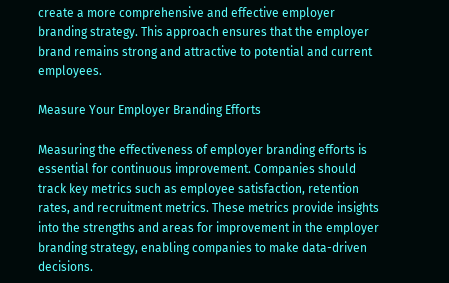create a more comprehensive and effective employer branding strategy. This approach ensures that the employer brand remains strong and attractive to potential and current employees.

Measure Your Employer Branding Efforts

Measuring the effectiveness of employer branding efforts is essential for continuous improvement. Companies should track key metrics such as employee satisfaction, retention rates, and recruitment metrics. These metrics provide insights into the strengths and areas for improvement in the employer branding strategy, enabling companies to make data-driven decisions.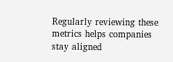Regularly reviewing these metrics helps companies stay aligned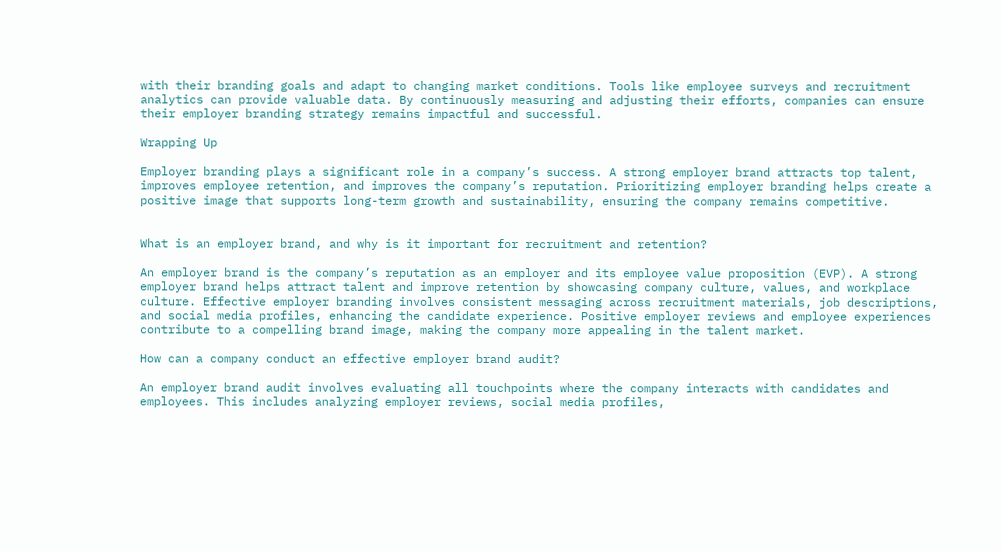with their branding goals and adapt to changing market conditions. Tools like employee surveys and recruitment analytics can provide valuable data. By continuously measuring and adjusting their efforts, companies can ensure their employer branding strategy remains impactful and successful.

Wrapping Up

Employer branding plays a significant role in a company’s success. A strong employer brand attracts top talent, improves employee retention, and improves the company’s reputation. Prioritizing employer branding helps create a positive image that supports long-term growth and sustainability, ensuring the company remains competitive.


What is an employer brand, and why is it important for recruitment and retention?

An employer brand is the company’s reputation as an employer and its employee value proposition (EVP). A strong employer brand helps attract talent and improve retention by showcasing company culture, values, and workplace culture. Effective employer branding involves consistent messaging across recruitment materials, job descriptions, and social media profiles, enhancing the candidate experience. Positive employer reviews and employee experiences contribute to a compelling brand image, making the company more appealing in the talent market.

How can a company conduct an effective employer brand audit?

An employer brand audit involves evaluating all touchpoints where the company interacts with candidates and employees. This includes analyzing employer reviews, social media profiles,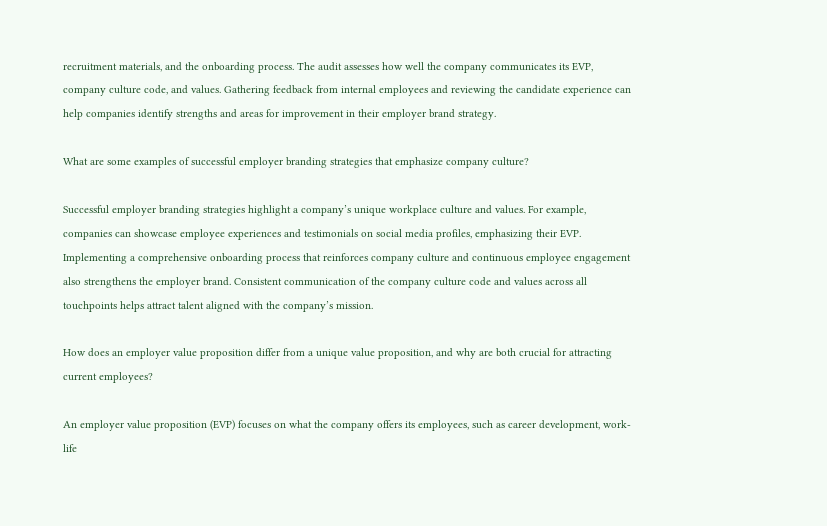recruitment materials, and the onboarding process. The audit assesses how well the company communicates its EVP, company culture code, and values. Gathering feedback from internal employees and reviewing the candidate experience can help companies identify strengths and areas for improvement in their employer brand strategy.

What are some examples of successful employer branding strategies that emphasize company culture?

Successful employer branding strategies highlight a company’s unique workplace culture and values. For example, companies can showcase employee experiences and testimonials on social media profiles, emphasizing their EVP. Implementing a comprehensive onboarding process that reinforces company culture and continuous employee engagement also strengthens the employer brand. Consistent communication of the company culture code and values across all touchpoints helps attract talent aligned with the company’s mission.

How does an employer value proposition differ from a unique value proposition, and why are both crucial for attracting current employees?

An employer value proposition (EVP) focuses on what the company offers its employees, such as career development, work-life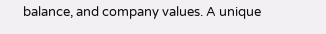balance, and company values. A unique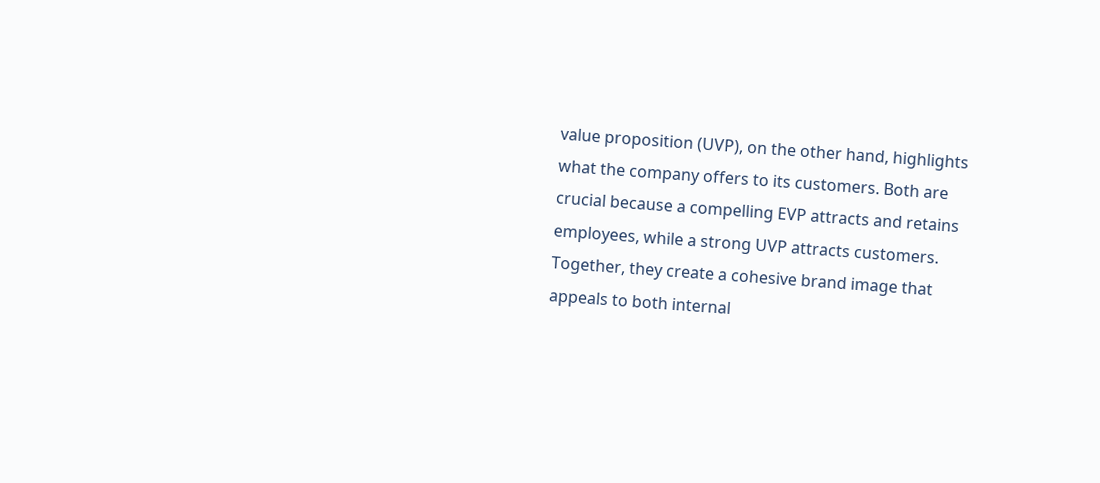value proposition (UVP), on the other hand, highlights what the company offers to its customers. Both are crucial because a compelling EVP attracts and retains employees, while a strong UVP attracts customers. Together, they create a cohesive brand image that appeals to both internal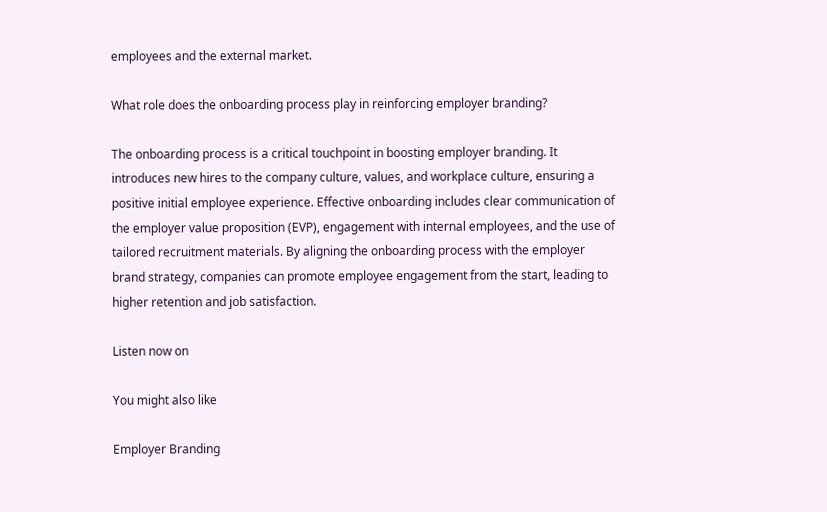employees and the external market.

What role does the onboarding process play in reinforcing employer branding?

The onboarding process is a critical touchpoint in boosting employer branding. It introduces new hires to the company culture, values, and workplace culture, ensuring a positive initial employee experience. Effective onboarding includes clear communication of the employer value proposition (EVP), engagement with internal employees, and the use of tailored recruitment materials. By aligning the onboarding process with the employer brand strategy, companies can promote employee engagement from the start, leading to higher retention and job satisfaction.

Listen now on

You might also like

Employer Branding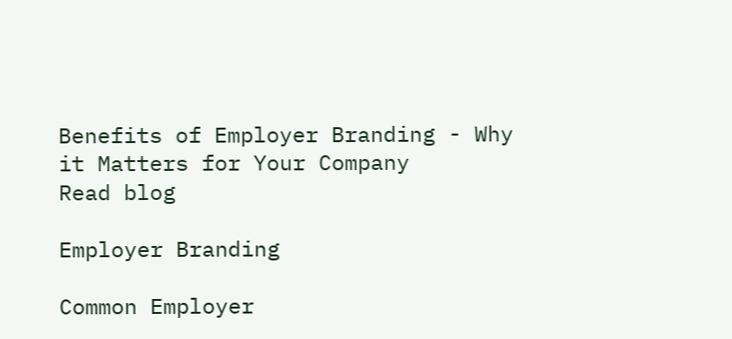Benefits of Employer Branding - Why it Matters for Your Company
Read blog

Employer Branding

Common Employer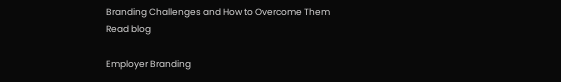Branding Challenges and How to Overcome Them
Read blog

Employer Branding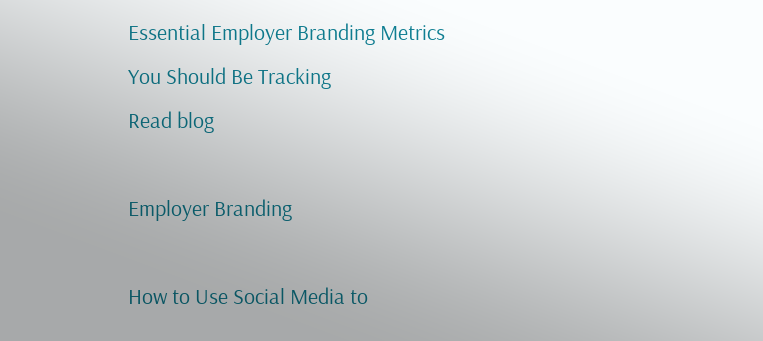Essential Employer Branding Metrics You Should Be Tracking
Read blog

Employer Branding

How to Use Social Media to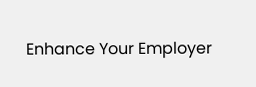Enhance Your Employer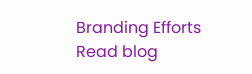Branding Efforts
Read blog